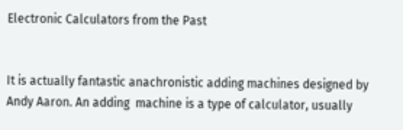Electronic Calculators from the Past


It is actually fantastic anachronistic adding machines designed by Andy Aaron. An adding  machine is a type of calculator, usually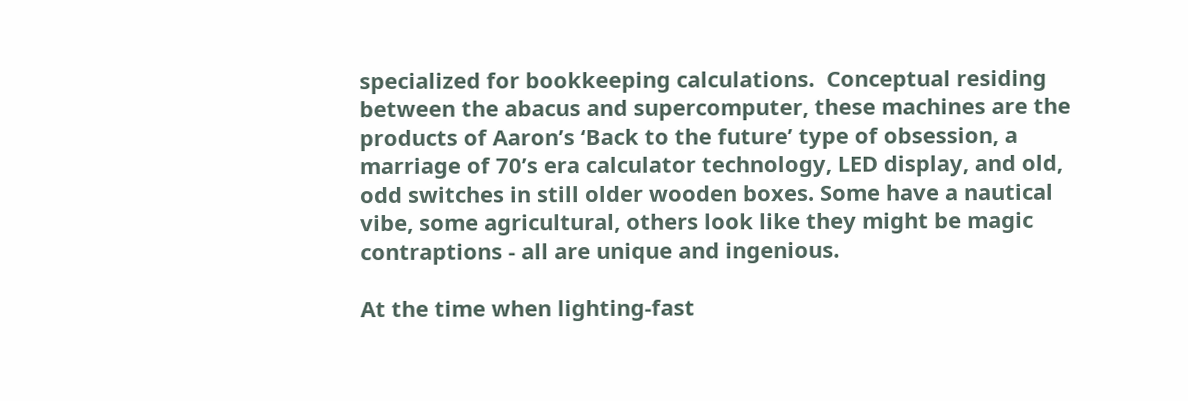specialized for bookkeeping calculations.  Conceptual residing between the abacus and supercomputer, these machines are the products of Aaron’s ‘Back to the future’ type of obsession, a marriage of 70’s era calculator technology, LED display, and old, odd switches in still older wooden boxes. Some have a nautical vibe, some agricultural, others look like they might be magic contraptions - all are unique and ingenious.

At the time when lighting-fast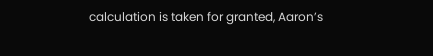calculation is taken for granted, Aaron’s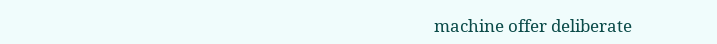machine offer deliberate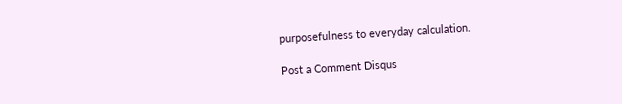purposefulness to everyday calculation.

Post a Comment Disqus